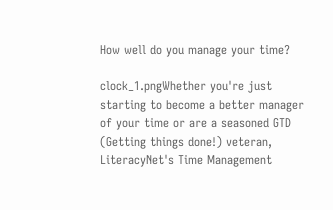How well do you manage your time?

clock_1.pngWhether you're just starting to become a better manager of your time or are a seasoned GTD (Getting things done!) veteran, LiteracyNet's Time Management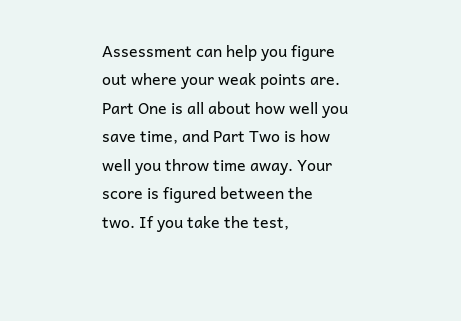Assessment can help you figure out where your weak points are. Part One is all about how well you save time, and Part Two is how well you throw time away. Your score is figured between the two. If you take the test,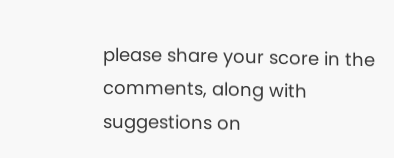please share your score in the comments, along with suggestions on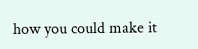how you could make it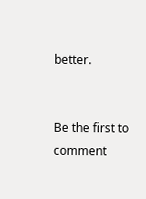better.


Be the first to comment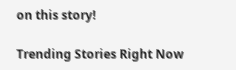on this story!

Trending Stories Right Now